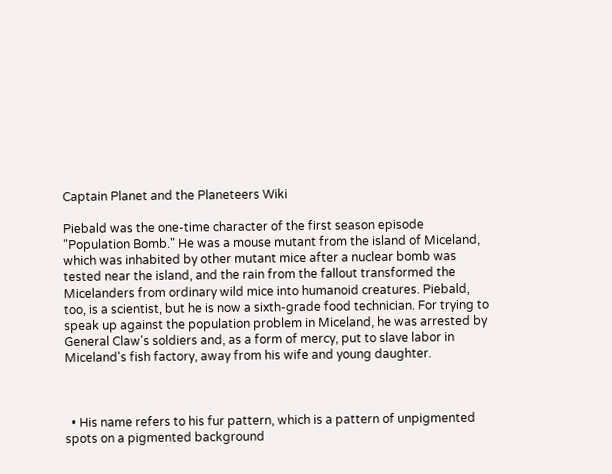Captain Planet and the Planeteers Wiki

Piebald was the one-time character of the first season episode "Population Bomb." He was a mouse mutant from the island of Miceland, which was inhabited by other mutant mice after a nuclear bomb was tested near the island, and the rain from the fallout transformed the Micelanders from ordinary wild mice into humanoid creatures. Piebald, too, is a scientist, but he is now a sixth-grade food technician. For trying to speak up against the population problem in Miceland, he was arrested by General Claw's soldiers and, as a form of mercy, put to slave labor in Miceland's fish factory, away from his wife and young daughter.



  • His name refers to his fur pattern, which is a pattern of unpigmented spots on a pigmented background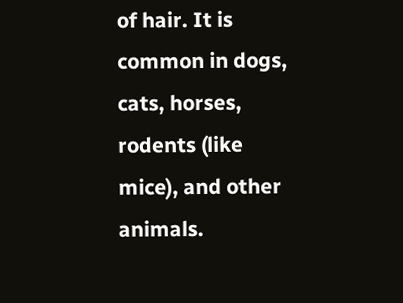of hair. It is common in dogs, cats, horses, rodents (like mice), and other animals.